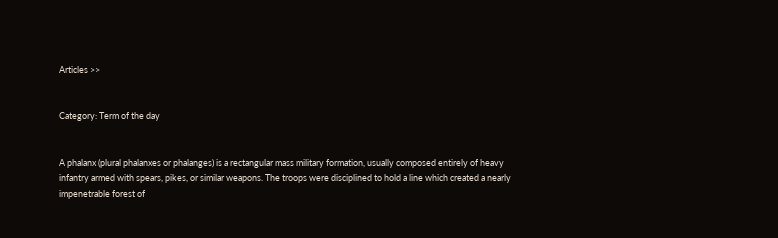Articles >>


Category: Term of the day


A phalanx (plural phalanxes or phalanges) is a rectangular mass military formation, usually composed entirely of heavy infantry armed with spears, pikes, or similar weapons. The troops were disciplined to hold a line which created a nearly impenetrable forest of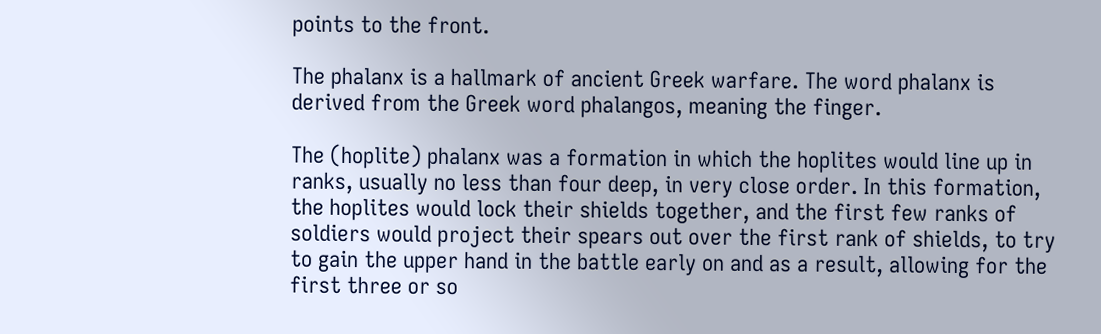points to the front.

The phalanx is a hallmark of ancient Greek warfare. The word phalanx is derived from the Greek word phalangos, meaning the finger.

The (hoplite) phalanx was a formation in which the hoplites would line up in ranks, usually no less than four deep, in very close order. In this formation, the hoplites would lock their shields together, and the first few ranks of soldiers would project their spears out over the first rank of shields, to try to gain the upper hand in the battle early on and as a result, allowing for the first three or so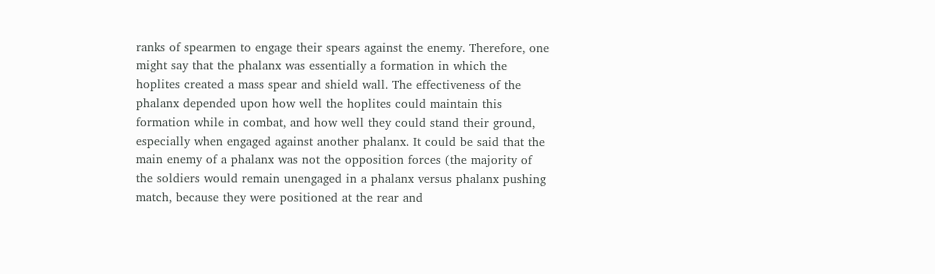ranks of spearmen to engage their spears against the enemy. Therefore, one might say that the phalanx was essentially a formation in which the hoplites created a mass spear and shield wall. The effectiveness of the phalanx depended upon how well the hoplites could maintain this formation while in combat, and how well they could stand their ground, especially when engaged against another phalanx. It could be said that the main enemy of a phalanx was not the opposition forces (the majority of the soldiers would remain unengaged in a phalanx versus phalanx pushing match, because they were positioned at the rear and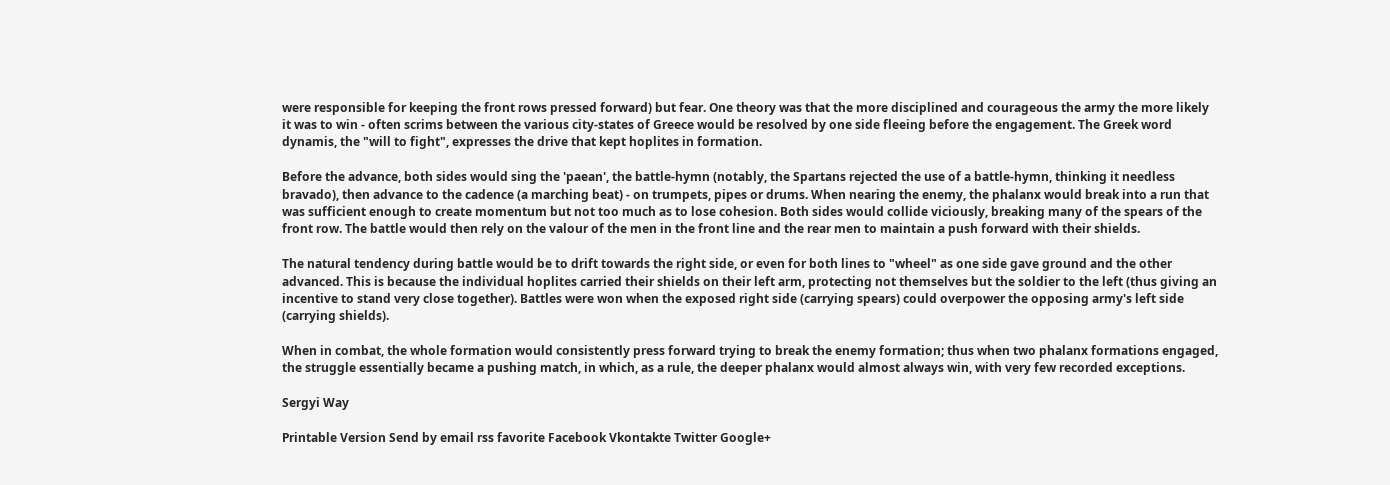were responsible for keeping the front rows pressed forward) but fear. One theory was that the more disciplined and courageous the army the more likely it was to win - often scrims between the various city-states of Greece would be resolved by one side fleeing before the engagement. The Greek word dynamis, the "will to fight", expresses the drive that kept hoplites in formation.

Before the advance, both sides would sing the 'paean', the battle-hymn (notably, the Spartans rejected the use of a battle-hymn, thinking it needless bravado), then advance to the cadence (a marching beat) - on trumpets, pipes or drums. When nearing the enemy, the phalanx would break into a run that was sufficient enough to create momentum but not too much as to lose cohesion. Both sides would collide viciously, breaking many of the spears of the front row. The battle would then rely on the valour of the men in the front line and the rear men to maintain a push forward with their shields.

The natural tendency during battle would be to drift towards the right side, or even for both lines to "wheel" as one side gave ground and the other advanced. This is because the individual hoplites carried their shields on their left arm, protecting not themselves but the soldier to the left (thus giving an incentive to stand very close together). Battles were won when the exposed right side (carrying spears) could overpower the opposing army's left side (carrying shields).

When in combat, the whole formation would consistently press forward trying to break the enemy formation; thus when two phalanx formations engaged, the struggle essentially became a pushing match, in which, as a rule, the deeper phalanx would almost always win, with very few recorded exceptions.

Sergyi Way

Printable Version Send by email rss favorite Facebook Vkontakte Twitter Google+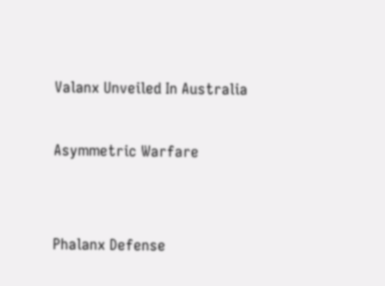Valanx Unveiled In Australia

Asymmetric Warfare


Phalanx Defense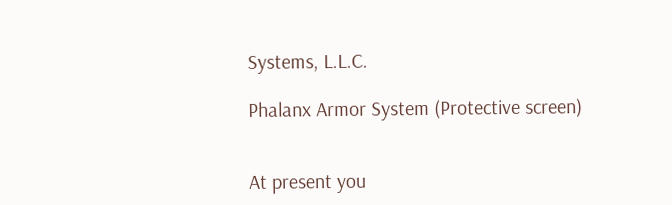Systems, L.L.C.

Phalanx Armor System (Protective screen)


At present you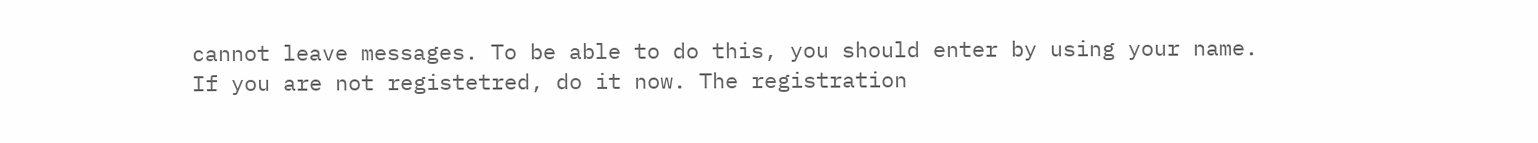cannot leave messages. To be able to do this, you should enter by using your name. If you are not registetred, do it now. The registration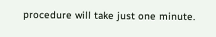procedure will take just one minute.